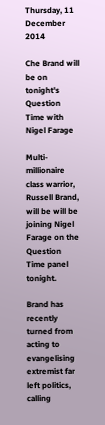Thursday, 11 December 2014

Che Brand will be on tonight's Question Time with Nigel Farage

Multi-millionaire class warrior, Russell Brand, will be will be joining Nigel Farage on the Question Time panel tonight.

Brand has recently turned from acting to evangelising extremist far left politics, calling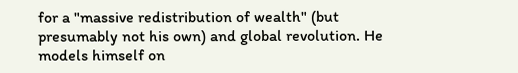for a "massive redistribution of wealth" (but presumably not his own) and global revolution. He models himself on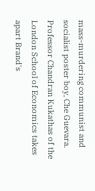mass-murdering communist and socialist poster boy, Che Guevara. Professor Chandran Kukathas of the London School of Economics takes apart Brand's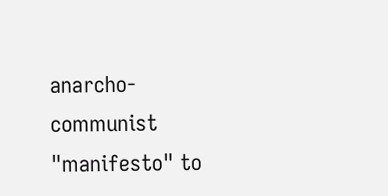anarcho-communist "manifesto" to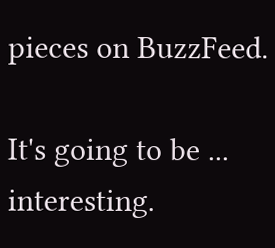pieces on BuzzFeed.

It's going to be ... interesting.